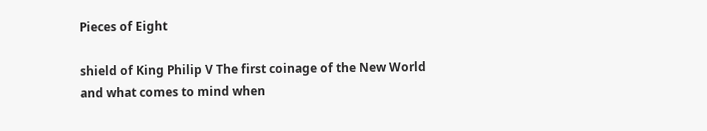Pieces of Eight

shield of King Philip V The first coinage of the New World and what comes to mind when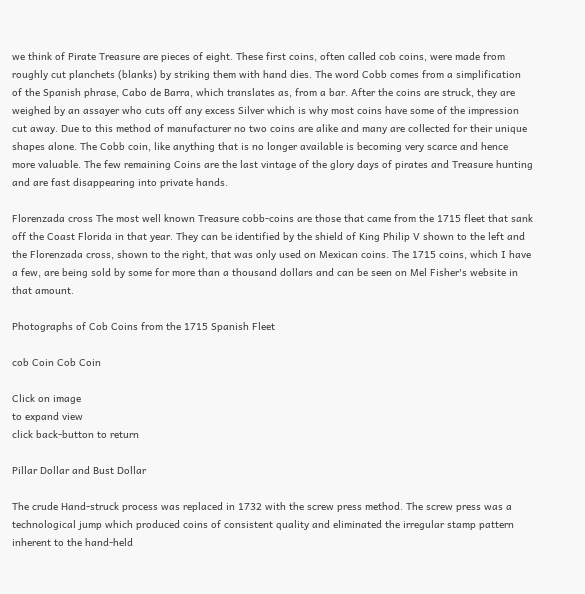we think of Pirate Treasure are pieces of eight. These first coins, often called cob coins, were made from roughly cut planchets (blanks) by striking them with hand dies. The word Cobb comes from a simplification of the Spanish phrase, Cabo de Barra, which translates as, from a bar. After the coins are struck, they are weighed by an assayer who cuts off any excess Silver which is why most coins have some of the impression cut away. Due to this method of manufacturer no two coins are alike and many are collected for their unique shapes alone. The Cobb coin, like anything that is no longer available is becoming very scarce and hence more valuable. The few remaining Coins are the last vintage of the glory days of pirates and Treasure hunting and are fast disappearing into private hands.

Florenzada cross The most well known Treasure cobb-coins are those that came from the 1715 fleet that sank off the Coast Florida in that year. They can be identified by the shield of King Philip V shown to the left and the Florenzada cross, shown to the right, that was only used on Mexican coins. The 1715 coins, which I have a few, are being sold by some for more than a thousand dollars and can be seen on Mel Fisher's website in that amount.

Photographs of Cob Coins from the 1715 Spanish Fleet

cob Coin Cob Coin

Click on image
to expand view
click back-button to return

Pillar Dollar and Bust Dollar

The crude Hand-struck process was replaced in 1732 with the screw press method. The screw press was a technological jump which produced coins of consistent quality and eliminated the irregular stamp pattern inherent to the hand-held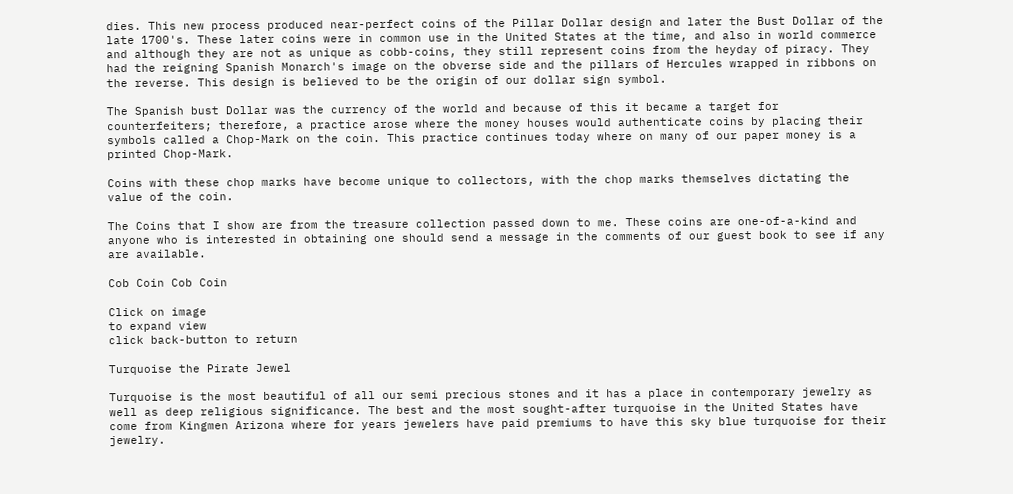dies. This new process produced near-perfect coins of the Pillar Dollar design and later the Bust Dollar of the late 1700's. These later coins were in common use in the United States at the time, and also in world commerce and although they are not as unique as cobb-coins, they still represent coins from the heyday of piracy. They had the reigning Spanish Monarch's image on the obverse side and the pillars of Hercules wrapped in ribbons on the reverse. This design is believed to be the origin of our dollar sign symbol.

The Spanish bust Dollar was the currency of the world and because of this it became a target for counterfeiters; therefore, a practice arose where the money houses would authenticate coins by placing their symbols called a Chop-Mark on the coin. This practice continues today where on many of our paper money is a printed Chop-Mark.

Coins with these chop marks have become unique to collectors, with the chop marks themselves dictating the value of the coin.

The Coins that I show are from the treasure collection passed down to me. These coins are one-of-a-kind and anyone who is interested in obtaining one should send a message in the comments of our guest book to see if any are available.

Cob Coin Cob Coin

Click on image
to expand view
click back-button to return

Turquoise the Pirate Jewel

Turquoise is the most beautiful of all our semi precious stones and it has a place in contemporary jewelry as well as deep religious significance. The best and the most sought-after turquoise in the United States have come from Kingmen Arizona where for years jewelers have paid premiums to have this sky blue turquoise for their jewelry.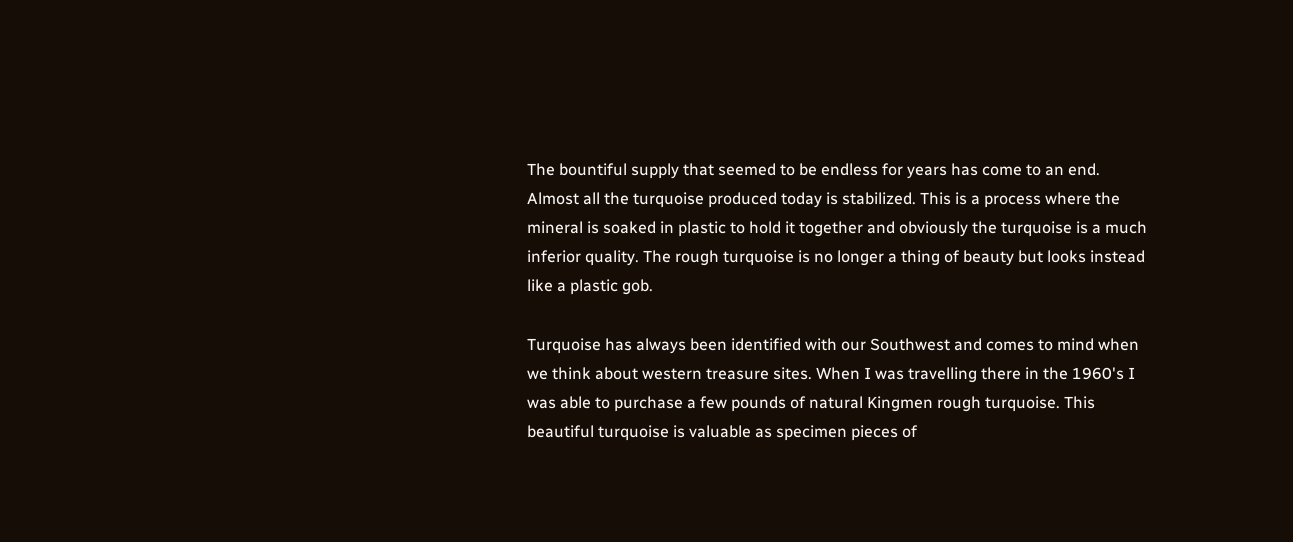The bountiful supply that seemed to be endless for years has come to an end. Almost all the turquoise produced today is stabilized. This is a process where the mineral is soaked in plastic to hold it together and obviously the turquoise is a much inferior quality. The rough turquoise is no longer a thing of beauty but looks instead like a plastic gob.

Turquoise has always been identified with our Southwest and comes to mind when we think about western treasure sites. When I was travelling there in the 1960's I was able to purchase a few pounds of natural Kingmen rough turquoise. This beautiful turquoise is valuable as specimen pieces of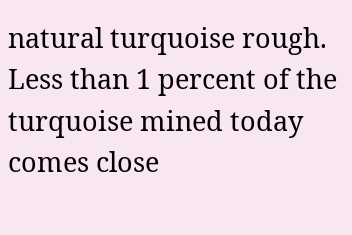natural turquoise rough. Less than 1 percent of the turquoise mined today comes close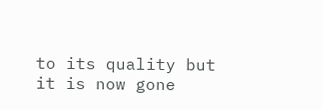to its quality but it is now gone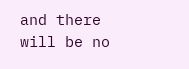and there will be no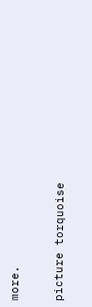more.

picture torquoise